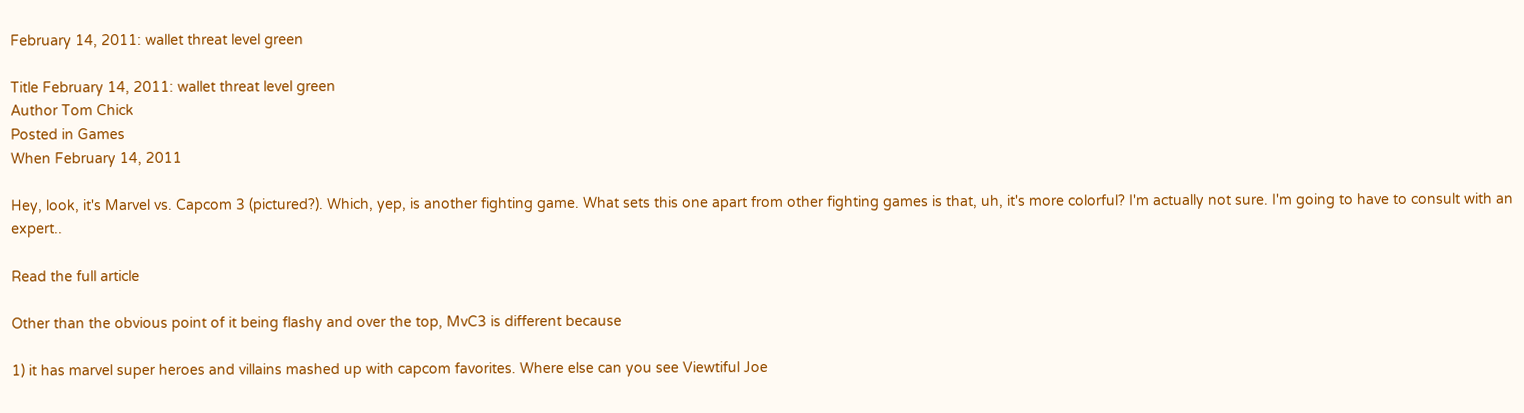February 14, 2011: wallet threat level green

Title February 14, 2011: wallet threat level green
Author Tom Chick
Posted in Games
When February 14, 2011

Hey, look, it's Marvel vs. Capcom 3 (pictured?). Which, yep, is another fighting game. What sets this one apart from other fighting games is that, uh, it's more colorful? I'm actually not sure. I'm going to have to consult with an expert..

Read the full article

Other than the obvious point of it being flashy and over the top, MvC3 is different because

1) it has marvel super heroes and villains mashed up with capcom favorites. Where else can you see Viewtiful Joe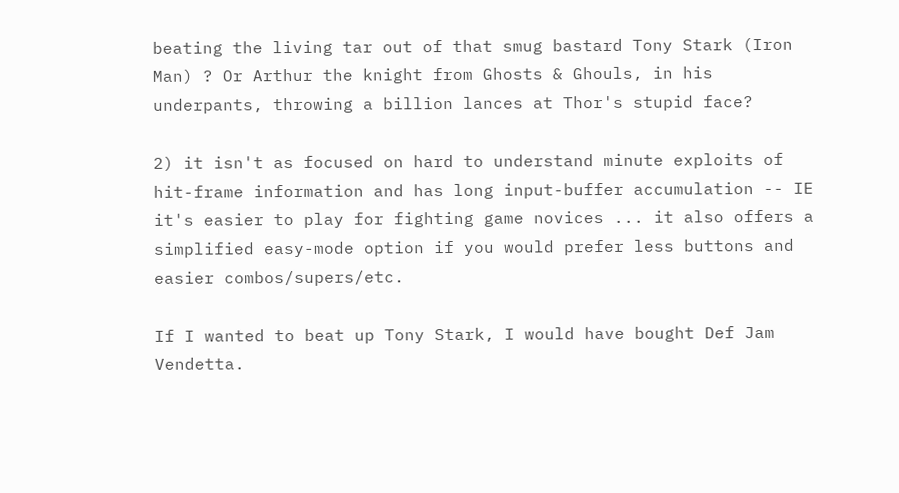beating the living tar out of that smug bastard Tony Stark (Iron Man) ? Or Arthur the knight from Ghosts & Ghouls, in his underpants, throwing a billion lances at Thor's stupid face?

2) it isn't as focused on hard to understand minute exploits of hit-frame information and has long input-buffer accumulation -- IE it's easier to play for fighting game novices ... it also offers a simplified easy-mode option if you would prefer less buttons and easier combos/supers/etc.

If I wanted to beat up Tony Stark, I would have bought Def Jam Vendetta.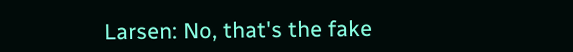Larsen: No, that's the fake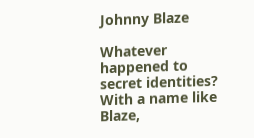Johnny Blaze

Whatever happened to secret identities? With a name like Blaze,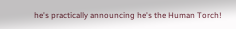he's practically announcing he's the Human Torch!